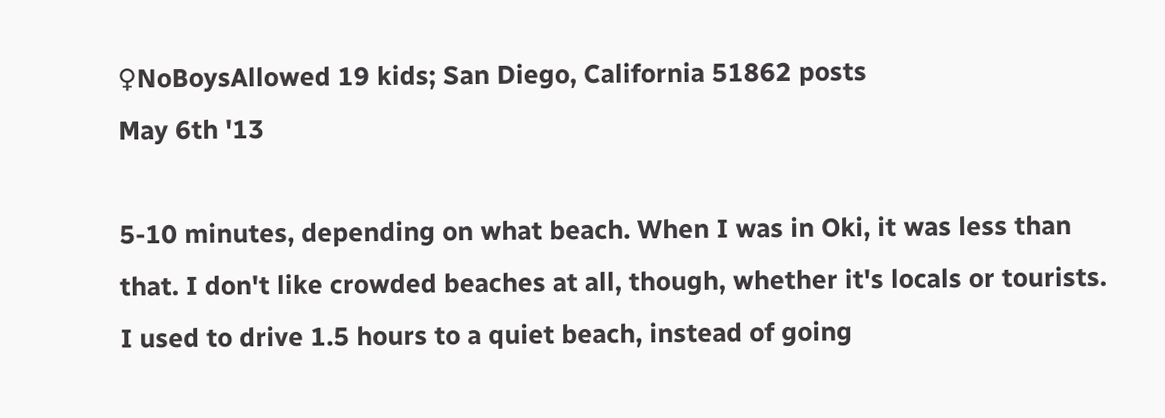♀NoBoysAllowed 19 kids; San Diego, California 51862 posts
May 6th '13

5-10 minutes, depending on what beach. When I was in Oki, it was less than that. I don't like crowded beaches at all, though, whether it's locals or tourists. I used to drive 1.5 hours to a quiet beach, instead of going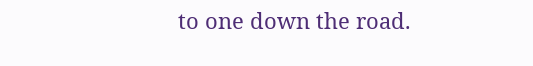to one down the road.